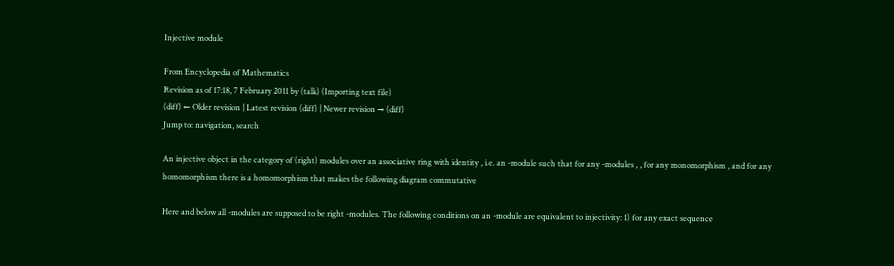Injective module

From Encyclopedia of Mathematics
Revision as of 17:18, 7 February 2011 by (talk) (Importing text file)
(diff) ← Older revision | Latest revision (diff) | Newer revision → (diff)
Jump to: navigation, search

An injective object in the category of (right) modules over an associative ring with identity , i.e. an -module such that for any -modules , , for any monomorphism , and for any homomorphism there is a homomorphism that makes the following diagram commutative

Here and below all -modules are supposed to be right -modules. The following conditions on an -module are equivalent to injectivity: 1) for any exact sequence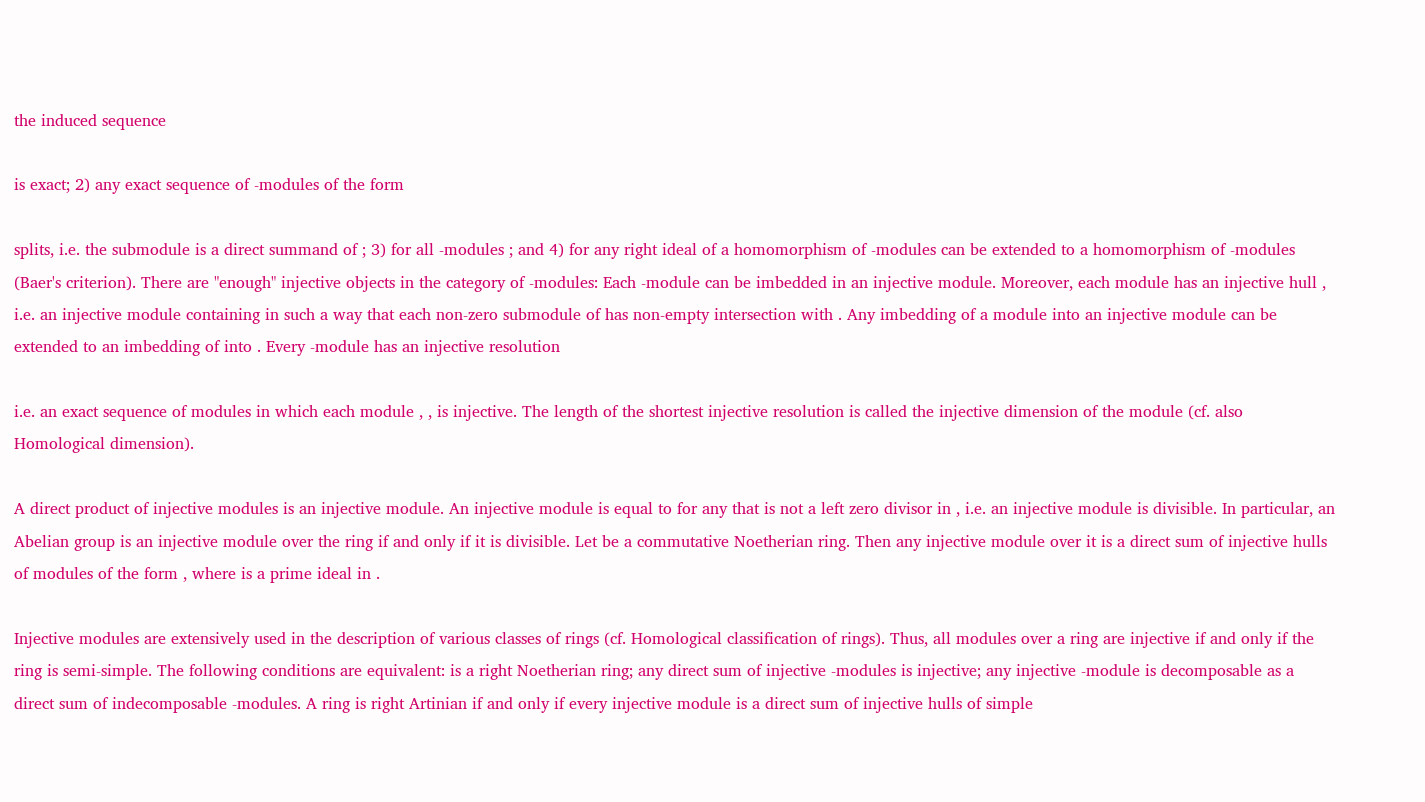the induced sequence

is exact; 2) any exact sequence of -modules of the form

splits, i.e. the submodule is a direct summand of ; 3) for all -modules ; and 4) for any right ideal of a homomorphism of -modules can be extended to a homomorphism of -modules (Baer's criterion). There are "enough" injective objects in the category of -modules: Each -module can be imbedded in an injective module. Moreover, each module has an injective hull , i.e. an injective module containing in such a way that each non-zero submodule of has non-empty intersection with . Any imbedding of a module into an injective module can be extended to an imbedding of into . Every -module has an injective resolution

i.e. an exact sequence of modules in which each module , , is injective. The length of the shortest injective resolution is called the injective dimension of the module (cf. also Homological dimension).

A direct product of injective modules is an injective module. An injective module is equal to for any that is not a left zero divisor in , i.e. an injective module is divisible. In particular, an Abelian group is an injective module over the ring if and only if it is divisible. Let be a commutative Noetherian ring. Then any injective module over it is a direct sum of injective hulls of modules of the form , where is a prime ideal in .

Injective modules are extensively used in the description of various classes of rings (cf. Homological classification of rings). Thus, all modules over a ring are injective if and only if the ring is semi-simple. The following conditions are equivalent: is a right Noetherian ring; any direct sum of injective -modules is injective; any injective -module is decomposable as a direct sum of indecomposable -modules. A ring is right Artinian if and only if every injective module is a direct sum of injective hulls of simple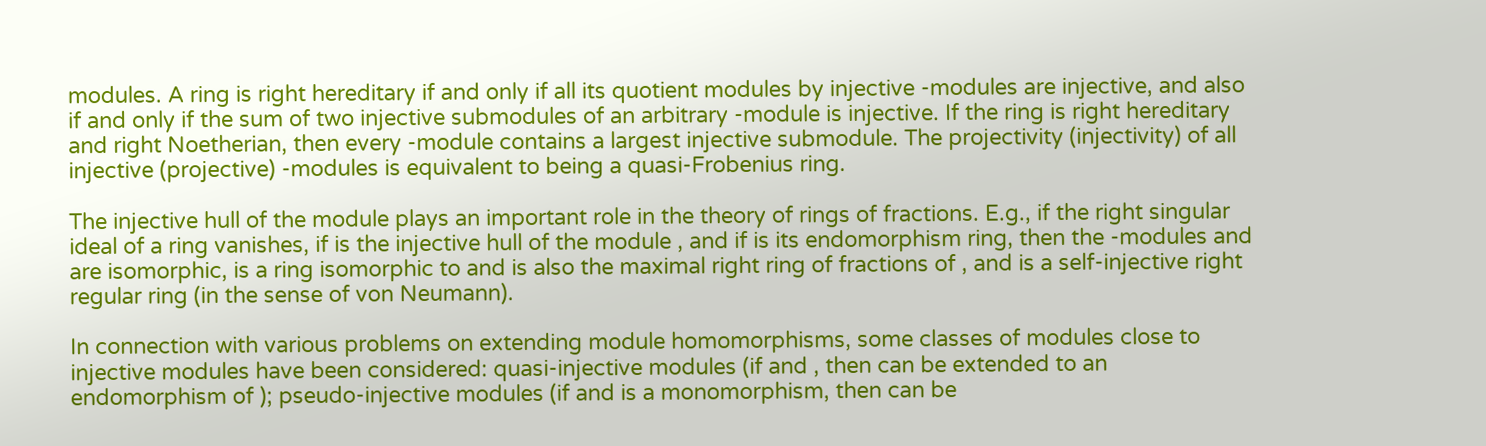modules. A ring is right hereditary if and only if all its quotient modules by injective -modules are injective, and also if and only if the sum of two injective submodules of an arbitrary -module is injective. If the ring is right hereditary and right Noetherian, then every -module contains a largest injective submodule. The projectivity (injectivity) of all injective (projective) -modules is equivalent to being a quasi-Frobenius ring.

The injective hull of the module plays an important role in the theory of rings of fractions. E.g., if the right singular ideal of a ring vanishes, if is the injective hull of the module , and if is its endomorphism ring, then the -modules and are isomorphic, is a ring isomorphic to and is also the maximal right ring of fractions of , and is a self-injective right regular ring (in the sense of von Neumann).

In connection with various problems on extending module homomorphisms, some classes of modules close to injective modules have been considered: quasi-injective modules (if and , then can be extended to an endomorphism of ); pseudo-injective modules (if and is a monomorphism, then can be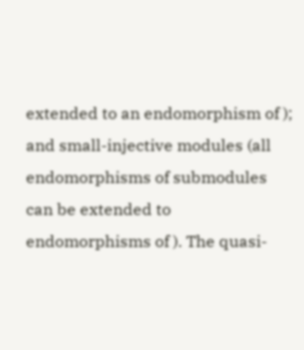extended to an endomorphism of ); and small-injective modules (all endomorphisms of submodules can be extended to endomorphisms of ). The quasi-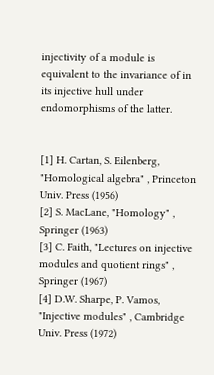injectivity of a module is equivalent to the invariance of in its injective hull under endomorphisms of the latter.


[1] H. Cartan, S. Eilenberg, "Homological algebra" , Princeton Univ. Press (1956)
[2] S. MacLane, "Homology" , Springer (1963)
[3] C. Faith, "Lectures on injective modules and quotient rings" , Springer (1967)
[4] D.W. Sharpe, P. Vamos, "Injective modules" , Cambridge Univ. Press (1972)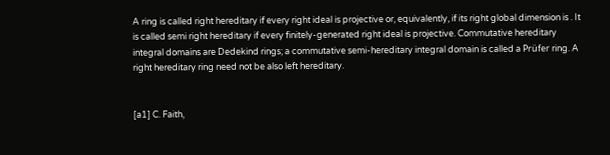A ring is called right hereditary if every right ideal is projective or, equivalently, if its right global dimension is . It is called semi right hereditary if every finitely-generated right ideal is projective. Commutative hereditary integral domains are Dedekind rings; a commutative semi-hereditary integral domain is called a Prüfer ring. A right hereditary ring need not be also left hereditary.


[a1] C. Faith,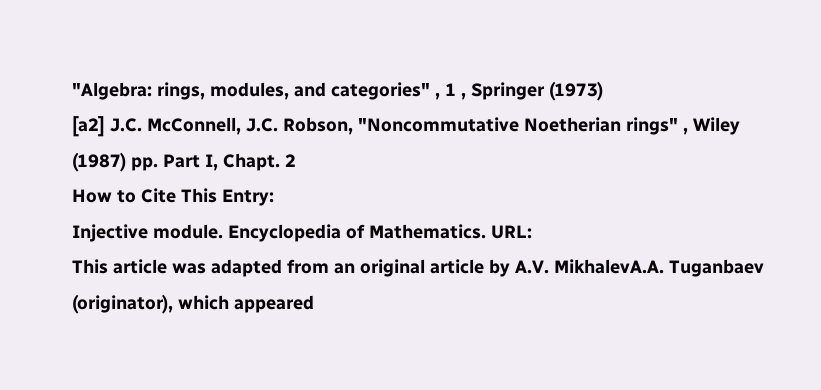"Algebra: rings, modules, and categories" , 1 , Springer (1973)
[a2] J.C. McConnell, J.C. Robson, "Noncommutative Noetherian rings" , Wiley (1987) pp. Part I, Chapt. 2
How to Cite This Entry:
Injective module. Encyclopedia of Mathematics. URL:
This article was adapted from an original article by A.V. MikhalevA.A. Tuganbaev (originator), which appeared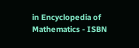in Encyclopedia of Mathematics - ISBN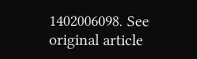1402006098. See original article